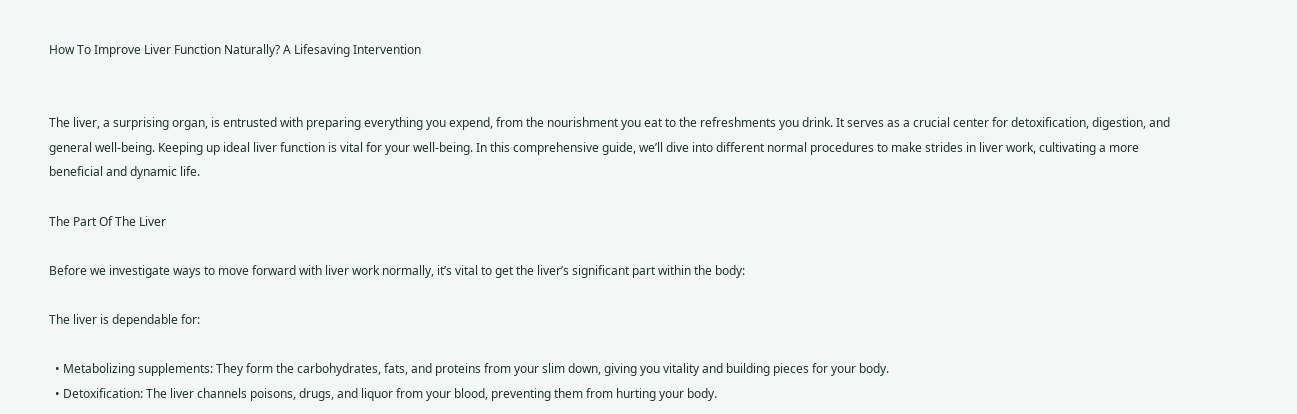How To Improve Liver Function Naturally? A Lifesaving Intervention


The liver, a surprising organ, is entrusted with preparing everything you expend, from the nourishment you eat to the refreshments you drink. It serves as a crucial center for detoxification, digestion, and general well-being. Keeping up ideal liver function is vital for your well-being. In this comprehensive guide, we’ll dive into different normal procedures to make strides in liver work, cultivating a more beneficial and dynamic life.

The Part Of The Liver

Before we investigate ways to move forward with liver work normally, it’s vital to get the liver’s significant part within the body:

The liver is dependable for:

  • Metabolizing supplements: They form the carbohydrates, fats, and proteins from your slim down, giving you vitality and building pieces for your body.
  • Detoxification: The liver channels poisons, drugs, and liquor from your blood, preventing them from hurting your body.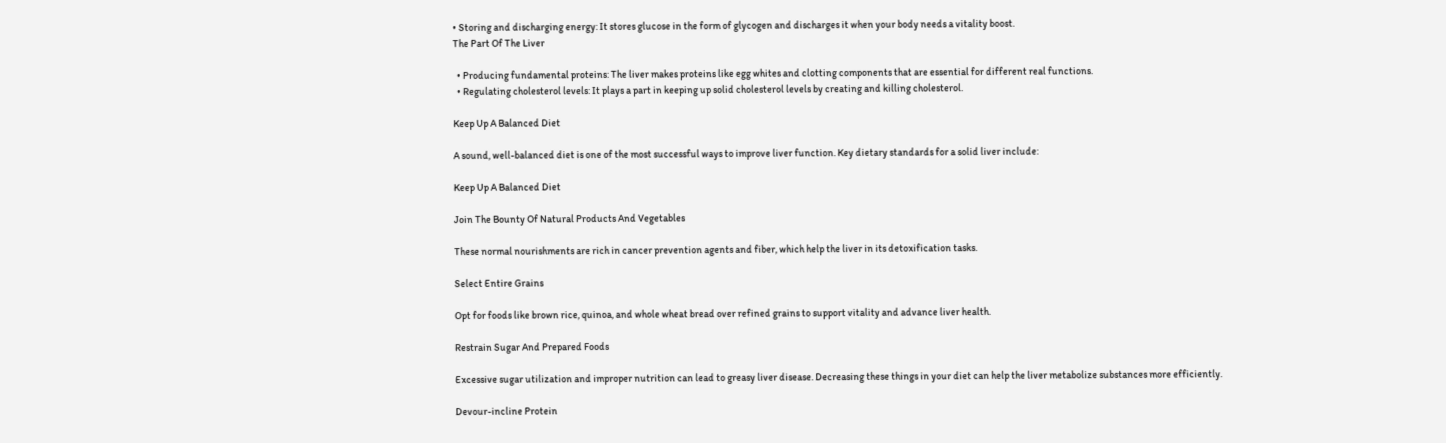• Storing and discharging energy: It stores glucose in the form of glycogen and discharges it when your body needs a vitality boost.
The Part Of The Liver

  • Producing fundamental proteins: The liver makes proteins like egg whites and clotting components that are essential for different real functions.
  • Regulating cholesterol levels: It plays a part in keeping up solid cholesterol levels by creating and killing cholesterol.

Keep Up A Balanced Diet

A sound, well-balanced diet is one of the most successful ways to improve liver function. Key dietary standards for a solid liver include:

Keep Up A Balanced Diet

Join The Bounty Of Natural Products And Vegetables

These normal nourishments are rich in cancer prevention agents and fiber, which help the liver in its detoxification tasks.

Select Entire Grains

Opt for foods like brown rice, quinoa, and whole wheat bread over refined grains to support vitality and advance liver health.

Restrain Sugar And Prepared Foods

Excessive sugar utilization and improper nutrition can lead to greasy liver disease. Decreasing these things in your diet can help the liver metabolize substances more efficiently.

Devour-incline Protein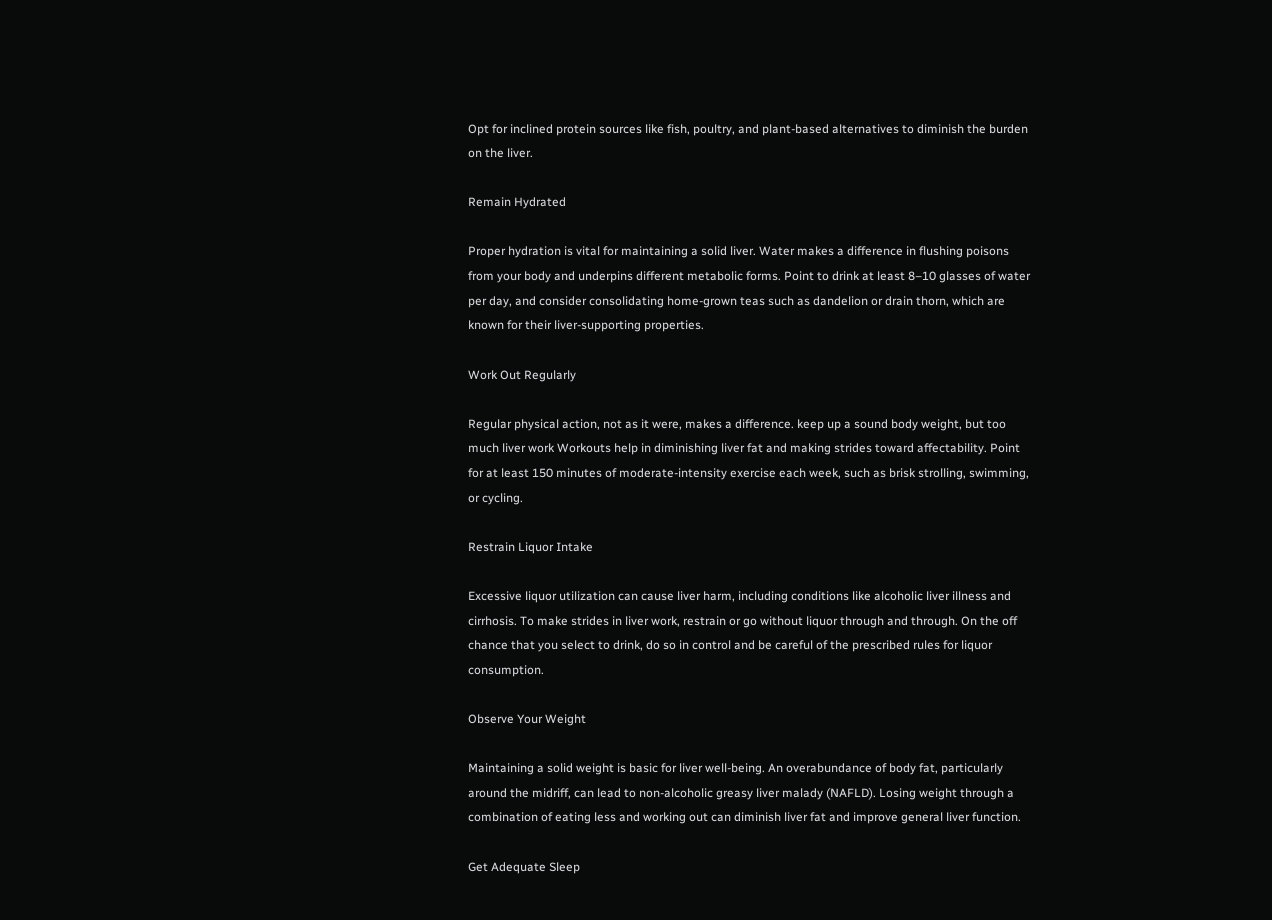Opt for inclined protein sources like fish, poultry, and plant-based alternatives to diminish the burden on the liver.

Remain Hydrated

Proper hydration is vital for maintaining a solid liver. Water makes a difference in flushing poisons from your body and underpins different metabolic forms. Point to drink at least 8–10 glasses of water per day, and consider consolidating home-grown teas such as dandelion or drain thorn, which are known for their liver-supporting properties.

Work Out Regularly

Regular physical action, not as it were, makes a difference. keep up a sound body weight, but too much liver work Workouts help in diminishing liver fat and making strides toward affectability. Point for at least 150 minutes of moderate-intensity exercise each week, such as brisk strolling, swimming, or cycling.

Restrain Liquor Intake

Excessive liquor utilization can cause liver harm, including conditions like alcoholic liver illness and cirrhosis. To make strides in liver work, restrain or go without liquor through and through. On the off chance that you select to drink, do so in control and be careful of the prescribed rules for liquor consumption.

Observe Your Weight

Maintaining a solid weight is basic for liver well-being. An overabundance of body fat, particularly around the midriff, can lead to non-alcoholic greasy liver malady (NAFLD). Losing weight through a combination of eating less and working out can diminish liver fat and improve general liver function.

Get Adequate Sleep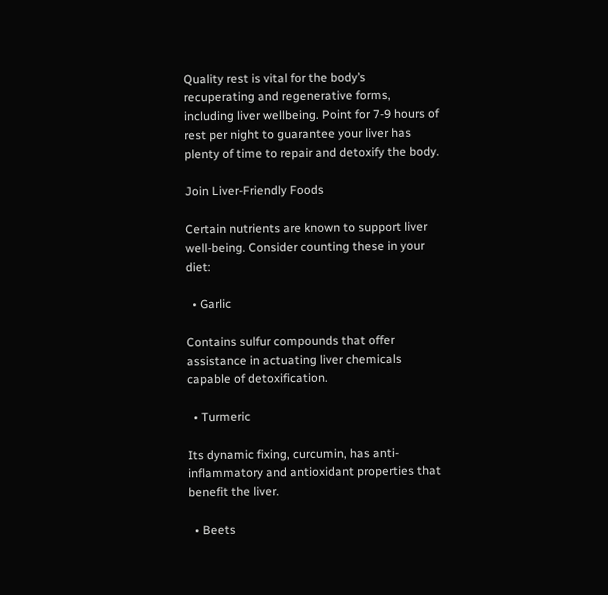Quality rest is vital for the body’s recuperating and regenerative forms, including liver wellbeing. Point for 7-9 hours of rest per night to guarantee your liver has plenty of time to repair and detoxify the body.

Join Liver-Friendly Foods

Certain nutrients are known to support liver well-being. Consider counting these in your diet:

  • Garlic

Contains sulfur compounds that offer assistance in actuating liver chemicals capable of detoxification.

  • Turmeric

Its dynamic fixing, curcumin, has anti-inflammatory and antioxidant properties that benefit the liver.

  • Beets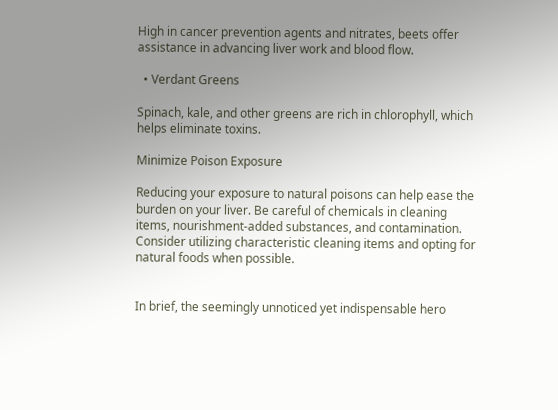High in cancer prevention agents and nitrates, beets offer assistance in advancing liver work and blood flow.

  • Verdant Greens

Spinach, kale, and other greens are rich in chlorophyll, which helps eliminate toxins.

Minimize Poison Exposure

Reducing your exposure to natural poisons can help ease the burden on your liver. Be careful of chemicals in cleaning items, nourishment-added substances, and contamination. Consider utilizing characteristic cleaning items and opting for natural foods when possible.


In brief, the seemingly unnoticed yet indispensable hero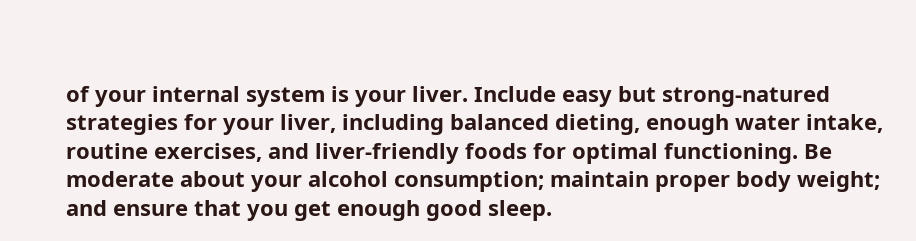of your internal system is your liver. Include easy but strong-natured strategies for your liver, including balanced dieting, enough water intake, routine exercises, and liver-friendly foods for optimal functioning. Be moderate about your alcohol consumption; maintain proper body weight; and ensure that you get enough good sleep.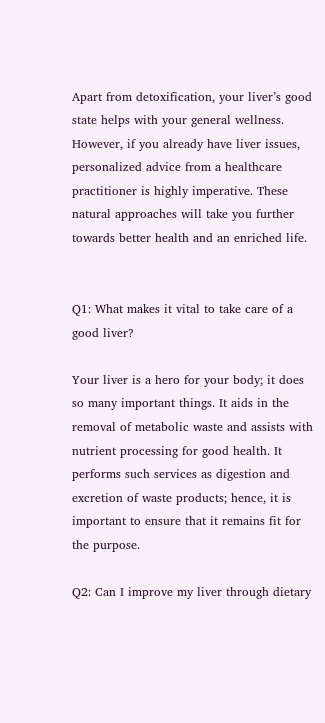Apart from detoxification, your liver’s good state helps with your general wellness. However, if you already have liver issues, personalized advice from a healthcare practitioner is highly imperative. These natural approaches will take you further towards better health and an enriched life.


Q1: What makes it vital to take care of a good liver?

Your liver is a hero for your body; it does so many important things. It aids in the removal of metabolic waste and assists with nutrient processing for good health. It performs such services as digestion and excretion of waste products; hence, it is important to ensure that it remains fit for the purpose.

Q2: Can I improve my liver through dietary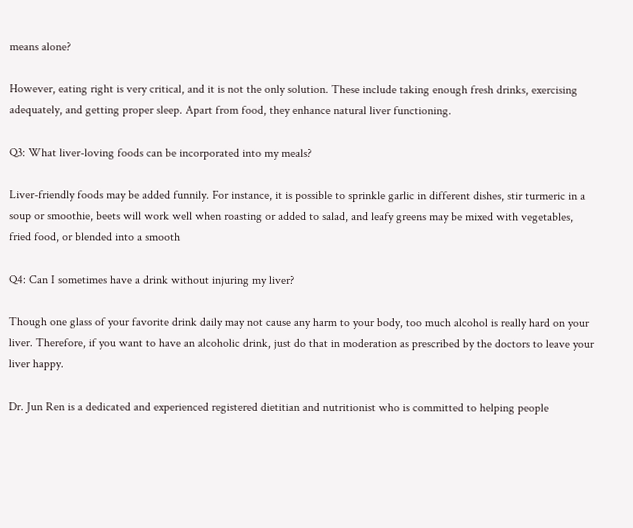means alone?

However, eating right is very critical, and it is not the only solution. These include taking enough fresh drinks, exercising adequately, and getting proper sleep. Apart from food, they enhance natural liver functioning.

Q3: What liver-loving foods can be incorporated into my meals?

Liver-friendly foods may be added funnily. For instance, it is possible to sprinkle garlic in different dishes, stir turmeric in a soup or smoothie, beets will work well when roasting or added to salad, and leafy greens may be mixed with vegetables, fried food, or blended into a smooth

Q4: Can I sometimes have a drink without injuring my liver?

Though one glass of your favorite drink daily may not cause any harm to your body, too much alcohol is really hard on your liver. Therefore, if you want to have an alcoholic drink, just do that in moderation as prescribed by the doctors to leave your liver happy.

Dr. Jun Ren is a dedicated and experienced registered dietitian and nutritionist who is committed to helping people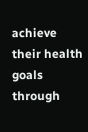achieve their health goals through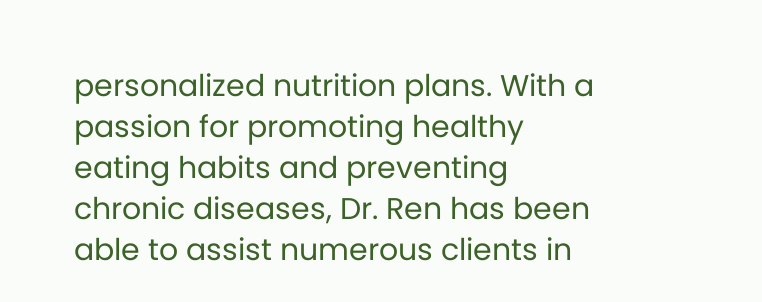personalized nutrition plans. With a passion for promoting healthy eating habits and preventing chronic diseases, Dr. Ren has been able to assist numerous clients in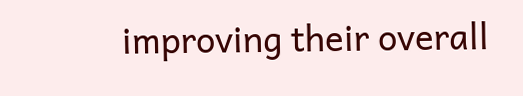improving their overall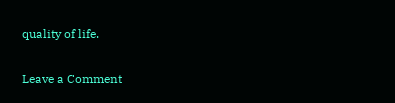quality of life.

Leave a Comment